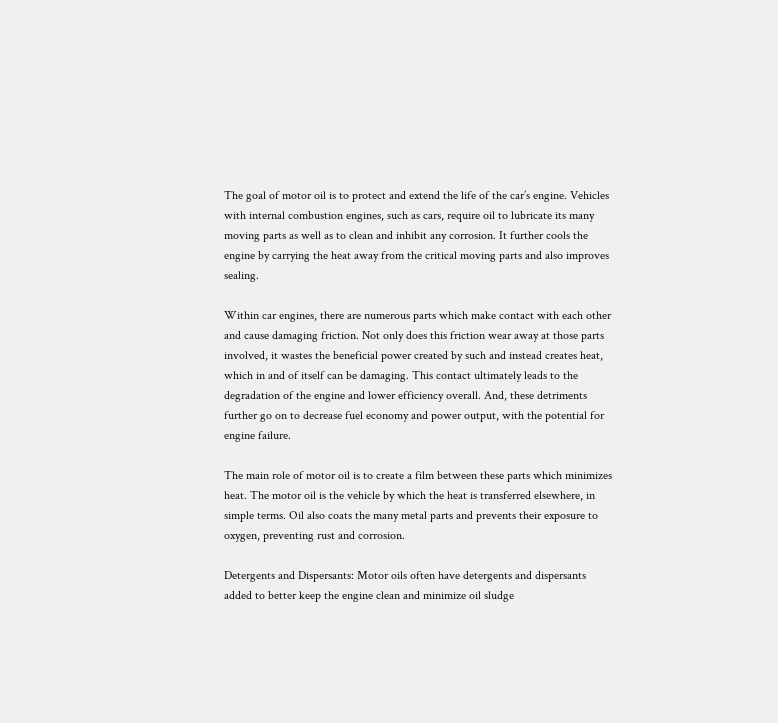The goal of motor oil is to protect and extend the life of the car’s engine. Vehicles with internal combustion engines, such as cars, require oil to lubricate its many moving parts as well as to clean and inhibit any corrosion. It further cools the engine by carrying the heat away from the critical moving parts and also improves sealing.

Within car engines, there are numerous parts which make contact with each other and cause damaging friction. Not only does this friction wear away at those parts involved, it wastes the beneficial power created by such and instead creates heat, which in and of itself can be damaging. This contact ultimately leads to the degradation of the engine and lower efficiency overall. And, these detriments further go on to decrease fuel economy and power output, with the potential for engine failure.

The main role of motor oil is to create a film between these parts which minimizes heat. The motor oil is the vehicle by which the heat is transferred elsewhere, in simple terms. Oil also coats the many metal parts and prevents their exposure to oxygen, preventing rust and corrosion.

Detergents and Dispersants: Motor oils often have detergents and dispersants added to better keep the engine clean and minimize oil sludge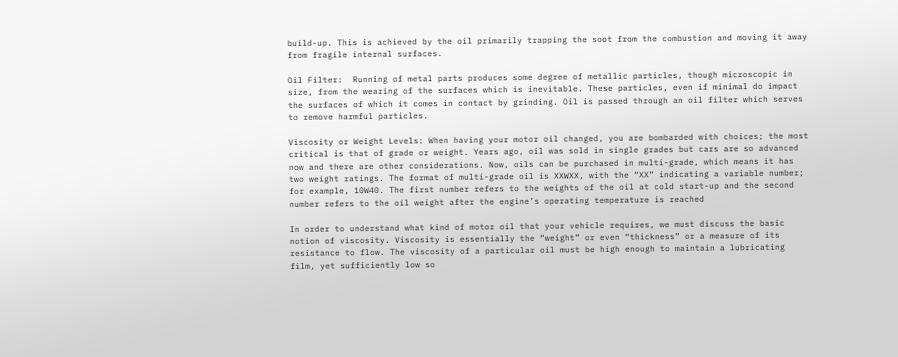build-up. This is achieved by the oil primarily trapping the soot from the combustion and moving it away from fragile internal surfaces.

Oil Filter:  Running of metal parts produces some degree of metallic particles, though microscopic in size, from the wearing of the surfaces which is inevitable. These particles, even if minimal do impact the surfaces of which it comes in contact by grinding. Oil is passed through an oil filter which serves to remove harmful particles.

Viscosity or Weight Levels: When having your motor oil changed, you are bombarded with choices; the most critical is that of grade or weight. Years ago, oil was sold in single grades but cars are so advanced now and there are other considerations. Now, oils can be purchased in multi-grade, which means it has two weight ratings. The format of multi-grade oil is XXWXX, with the “XX” indicating a variable number; for example, 10W40. The first number refers to the weights of the oil at cold start-up and the second number refers to the oil weight after the engine’s operating temperature is reached

In order to understand what kind of motor oil that your vehicle requires, we must discuss the basic notion of viscosity. Viscosity is essentially the “weight” or even “thickness” or a measure of its resistance to flow. The viscosity of a particular oil must be high enough to maintain a lubricating film, yet sufficiently low so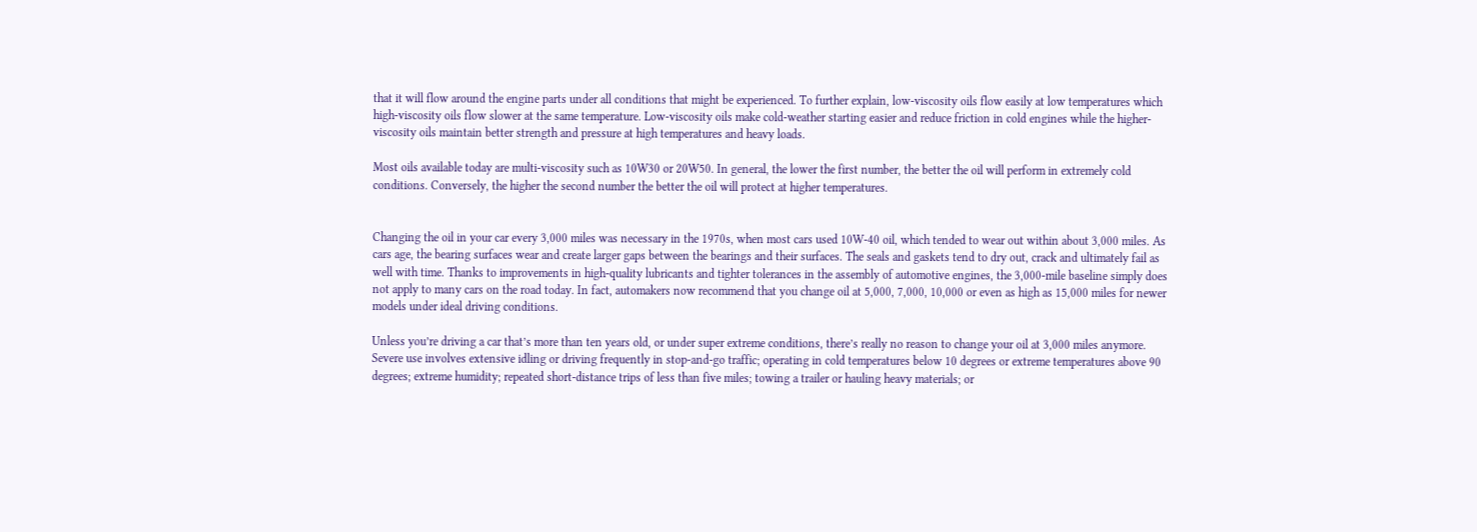that it will flow around the engine parts under all conditions that might be experienced. To further explain, low-viscosity oils flow easily at low temperatures which high-viscosity oils flow slower at the same temperature. Low-viscosity oils make cold-weather starting easier and reduce friction in cold engines while the higher-viscosity oils maintain better strength and pressure at high temperatures and heavy loads.

Most oils available today are multi-viscosity such as 10W30 or 20W50. In general, the lower the first number, the better the oil will perform in extremely cold conditions. Conversely, the higher the second number the better the oil will protect at higher temperatures.


Changing the oil in your car every 3,000 miles was necessary in the 1970s, when most cars used 10W-40 oil, which tended to wear out within about 3,000 miles. As cars age, the bearing surfaces wear and create larger gaps between the bearings and their surfaces. The seals and gaskets tend to dry out, crack and ultimately fail as well with time. Thanks to improvements in high-quality lubricants and tighter tolerances in the assembly of automotive engines, the 3,000-mile baseline simply does not apply to many cars on the road today. In fact, automakers now recommend that you change oil at 5,000, 7,000, 10,000 or even as high as 15,000 miles for newer models under ideal driving conditions.

Unless you’re driving a car that’s more than ten years old, or under super extreme conditions, there’s really no reason to change your oil at 3,000 miles anymore. Severe use involves extensive idling or driving frequently in stop-and-go traffic; operating in cold temperatures below 10 degrees or extreme temperatures above 90 degrees; extreme humidity; repeated short-distance trips of less than five miles; towing a trailer or hauling heavy materials; or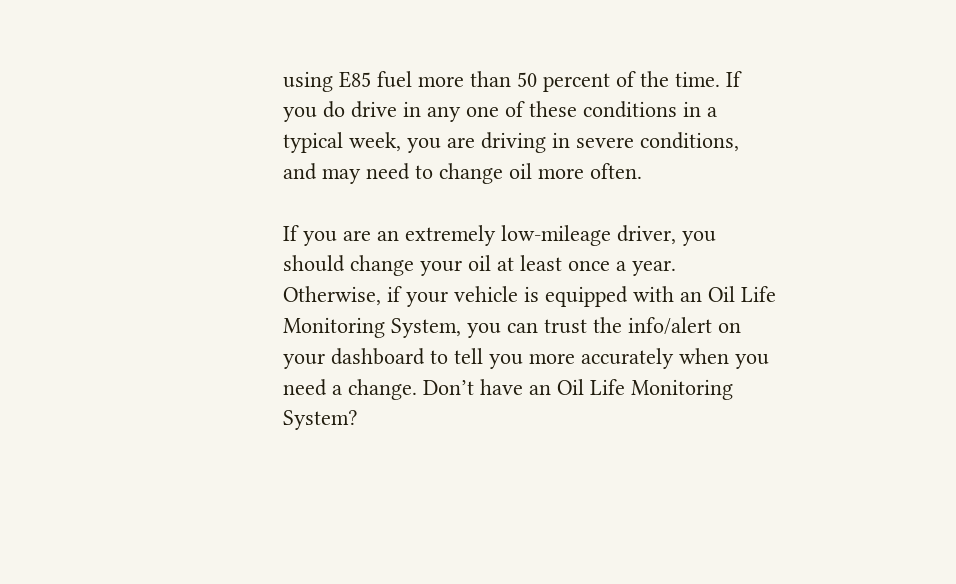using E85 fuel more than 50 percent of the time. If you do drive in any one of these conditions in a typical week, you are driving in severe conditions, and may need to change oil more often.

If you are an extremely low-mileage driver, you should change your oil at least once a year. Otherwise, if your vehicle is equipped with an Oil Life Monitoring System, you can trust the info/alert on your dashboard to tell you more accurately when you need a change. Don’t have an Oil Life Monitoring System?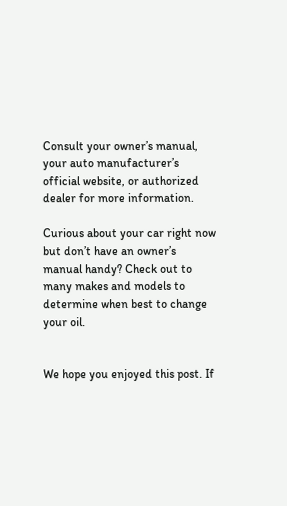Consult your owner’s manual, your auto manufacturer’s official website, or authorized dealer for more information.

Curious about your car right now but don’t have an owner’s manual handy? Check out to many makes and models to determine when best to change your oil.


We hope you enjoyed this post. If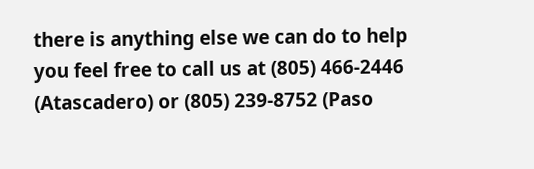there is anything else we can do to help you feel free to call us at (805) 466-2446 (Atascadero) or (805) 239-8752 (Paso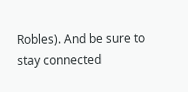Robles). And be sure to stay connected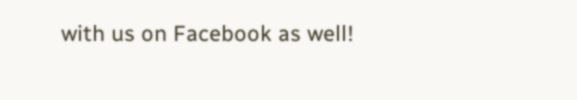with us on Facebook as well!